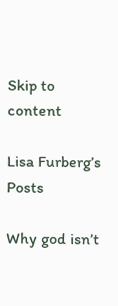Skip to content

Lisa Furberg’s Posts

Why god isn’t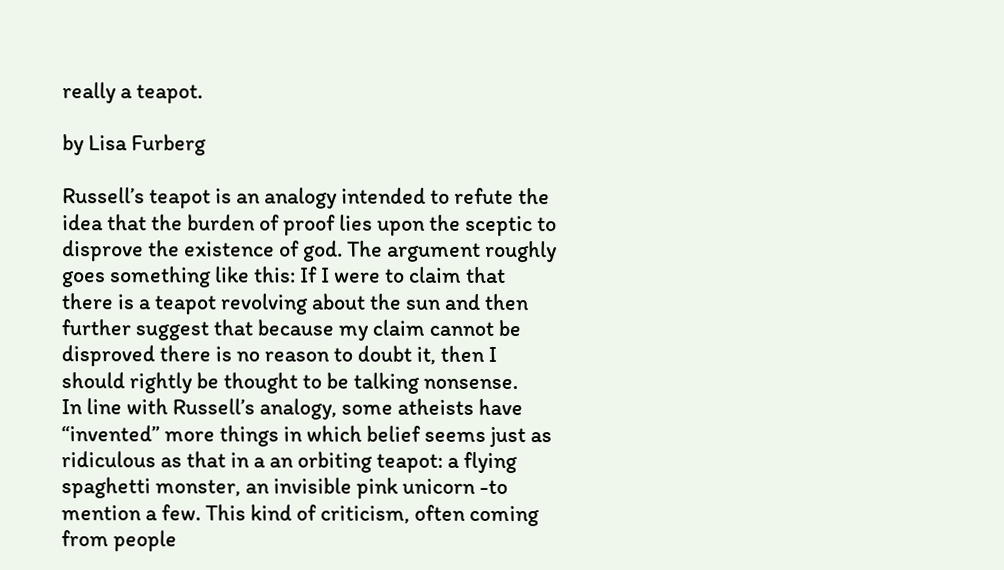really a teapot.

by Lisa Furberg

Russell’s teapot is an analogy intended to refute the idea that the burden of proof lies upon the sceptic to disprove the existence of god. The argument roughly goes something like this: If I were to claim that there is a teapot revolving about the sun and then further suggest that because my claim cannot be disproved there is no reason to doubt it, then I should rightly be thought to be talking nonsense.
In line with Russell’s analogy, some atheists have “invented” more things in which belief seems just as ridiculous as that in a an orbiting teapot: a flying spaghetti monster, an invisible pink unicorn -to mention a few. This kind of criticism, often coming from people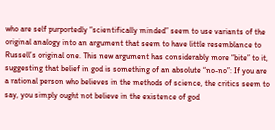who are self purportedly “scientifically minded” seem to use variants of the original analogy into an argument that seem to have little resemblance to Russell’s original one. This new argument has considerably more “bite” to it, suggesting that belief in god is something of an absolute “no-no”: If you are a rational person who believes in the methods of science, the critics seem to say, you simply ought not believe in the existence of god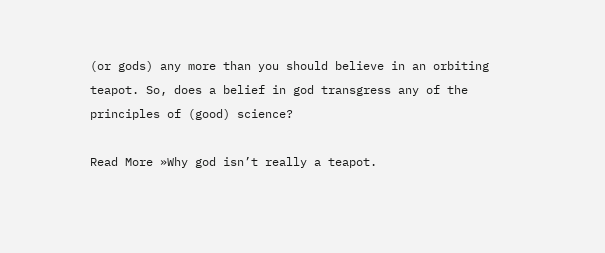(or gods) any more than you should believe in an orbiting teapot. So, does a belief in god transgress any of the principles of (good) science?

Read More »Why god isn’t really a teapot.